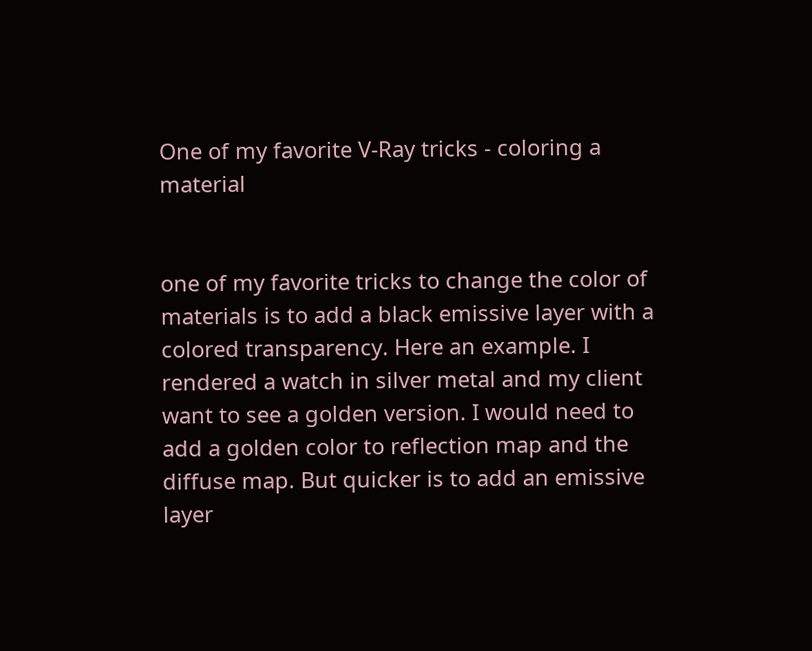One of my favorite V-Ray tricks - coloring a material


one of my favorite tricks to change the color of materials is to add a black emissive layer with a colored transparency. Here an example. I rendered a watch in silver metal and my client want to see a golden version. I would need to add a golden color to reflection map and the diffuse map. But quicker is to add an emissive layer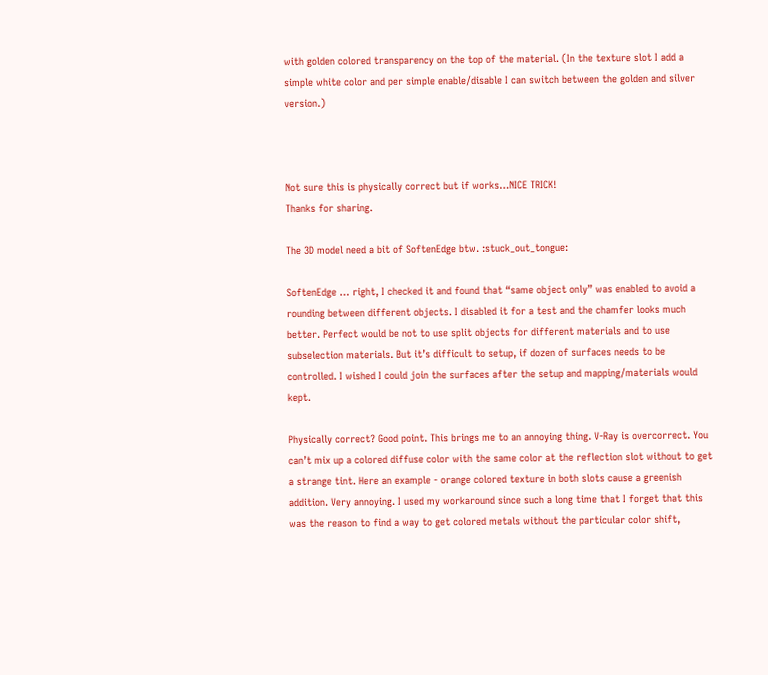with golden colored transparency on the top of the material. (In the texture slot I add a simple white color and per simple enable/disable I can switch between the golden and silver version.)



Not sure this is physically correct but if works…NICE TRICK!
Thanks for sharing.

The 3D model need a bit of SoftenEdge btw. :stuck_out_tongue:

SoftenEdge … right, I checked it and found that “same object only” was enabled to avoid a rounding between different objects. I disabled it for a test and the chamfer looks much better. Perfect would be not to use split objects for different materials and to use subselection materials. But it’s difficult to setup, if dozen of surfaces needs to be controlled. I wished I could join the surfaces after the setup and mapping/materials would kept.

Physically correct? Good point. This brings me to an annoying thing. V-Ray is overcorrect. You can’t mix up a colored diffuse color with the same color at the reflection slot without to get a strange tint. Here an example - orange colored texture in both slots cause a greenish addition. Very annoying. I used my workaround since such a long time that I forget that this was the reason to find a way to get colored metals without the particular color shift,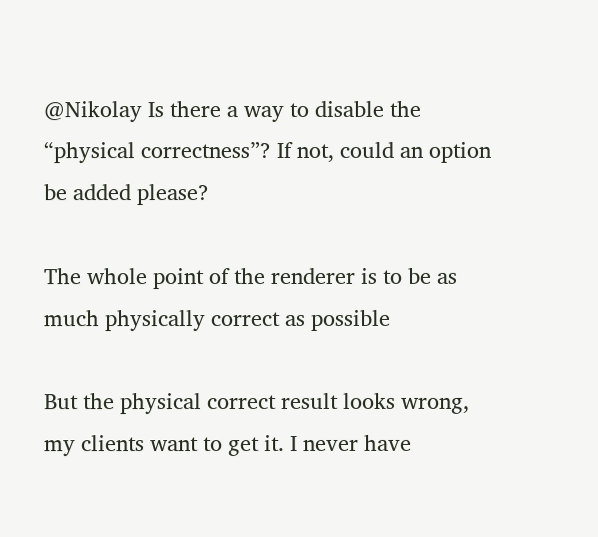@Nikolay Is there a way to disable the “physical correctness”? If not, could an option be added please?

The whole point of the renderer is to be as much physically correct as possible

But the physical correct result looks wrong, my clients want to get it. I never have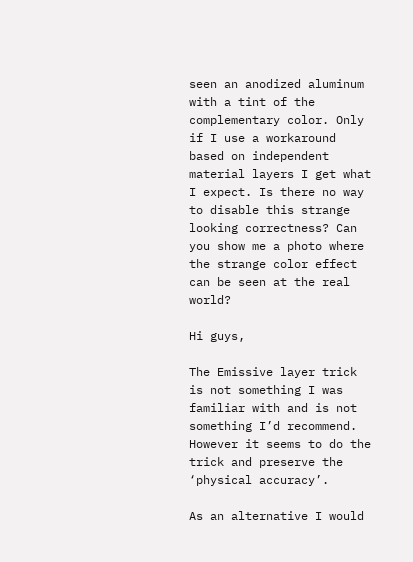seen an anodized aluminum with a tint of the complementary color. Only if I use a workaround based on independent material layers I get what I expect. Is there no way to disable this strange looking correctness? Can you show me a photo where the strange color effect can be seen at the real world?

Hi guys,

The Emissive layer trick is not something I was familiar with and is not something I’d recommend.
However it seems to do the trick and preserve the ‘physical accuracy’.

As an alternative I would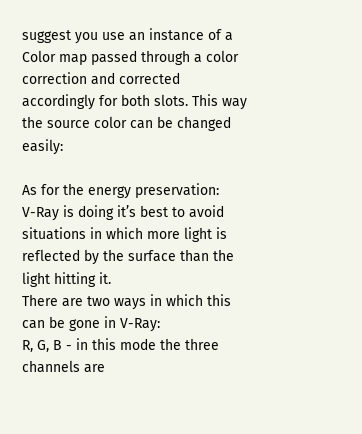suggest you use an instance of a Color map passed through a color correction and corrected accordingly for both slots. This way the source color can be changed easily:

As for the energy preservation:
V-Ray is doing it’s best to avoid situations in which more light is reflected by the surface than the light hitting it.
There are two ways in which this can be gone in V-Ray:
R, G, B - in this mode the three channels are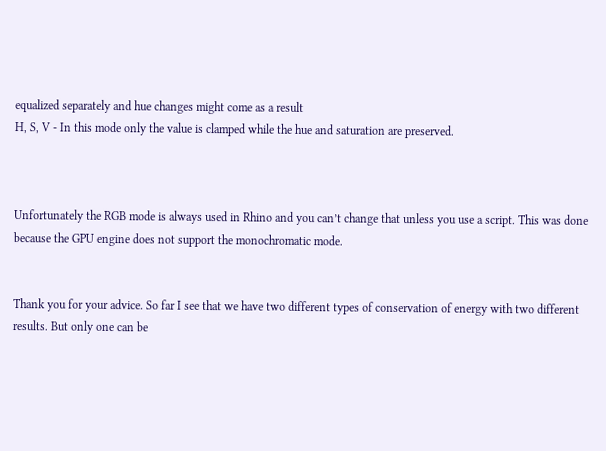equalized separately and hue changes might come as a result
H, S, V - In this mode only the value is clamped while the hue and saturation are preserved.



Unfortunately the RGB mode is always used in Rhino and you can’t change that unless you use a script. This was done because the GPU engine does not support the monochromatic mode.


Thank you for your advice. So far I see that we have two different types of conservation of energy with two different results. But only one can be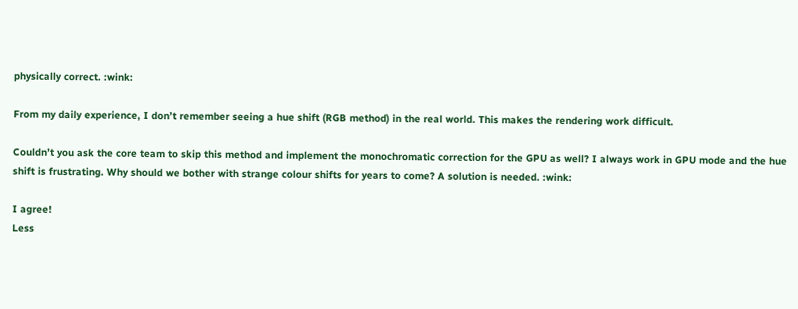physically correct. :wink:

From my daily experience, I don’t remember seeing a hue shift (RGB method) in the real world. This makes the rendering work difficult.

Couldn’t you ask the core team to skip this method and implement the monochromatic correction for the GPU as well? I always work in GPU mode and the hue shift is frustrating. Why should we bother with strange colour shifts for years to come? A solution is needed. :wink:

I agree!
Less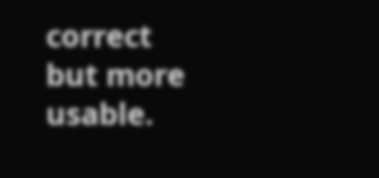correct but more usable.